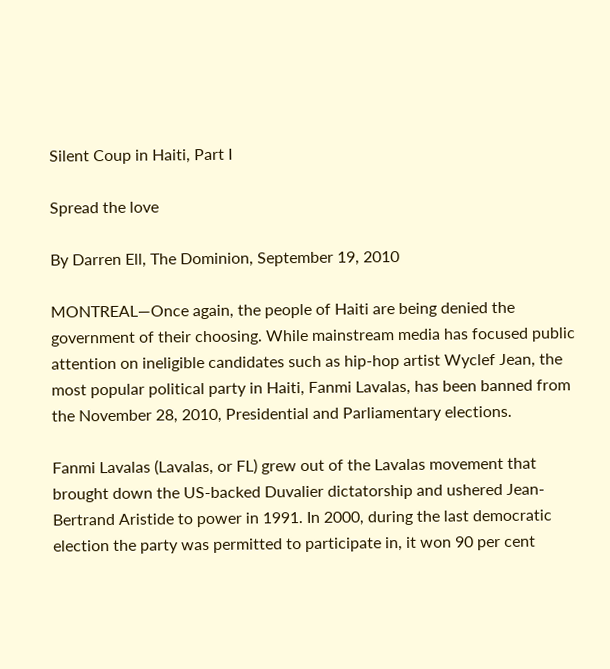Silent Coup in Haiti, Part I

Spread the love

By Darren Ell, The Dominion, September 19, 2010

MONTREAL—Once again, the people of Haiti are being denied the government of their choosing. While mainstream media has focused public attention on ineligible candidates such as hip-hop artist Wyclef Jean, the most popular political party in Haiti, Fanmi Lavalas, has been banned from the November 28, 2010, Presidential and Parliamentary elections.

Fanmi Lavalas (Lavalas, or FL) grew out of the Lavalas movement that brought down the US-backed Duvalier dictatorship and ushered Jean-Bertrand Aristide to power in 1991. In 2000, during the last democratic election the party was permitted to participate in, it won 90 per cent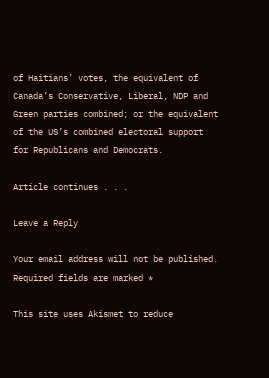of Haitians’ votes, the equivalent of Canada’s Conservative, Liberal, NDP and Green parties combined; or the equivalent of the US’s combined electoral support for Republicans and Democrats.

Article continues . . .

Leave a Reply

Your email address will not be published. Required fields are marked *

This site uses Akismet to reduce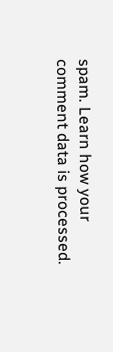spam. Learn how your comment data is processed.